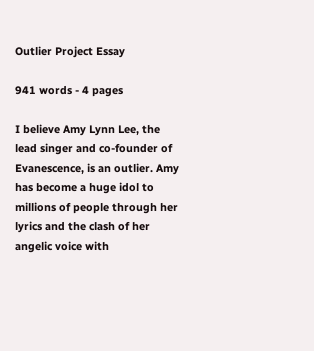Outlier Project Essay

941 words - 4 pages

I believe Amy Lynn Lee, the lead singer and co-founder of Evanescence, is an outlier. Amy has become a huge idol to millions of people through her lyrics and the clash of her angelic voice with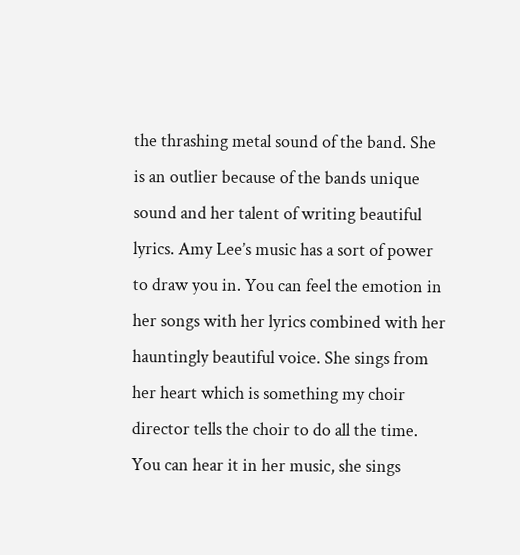the thrashing metal sound of the band. She is an outlier because of the bands unique sound and her talent of writing beautiful lyrics. Amy Lee’s music has a sort of power to draw you in. You can feel the emotion in her songs with her lyrics combined with her hauntingly beautiful voice. She sings from her heart which is something my choir director tells the choir to do all the time. You can hear it in her music, she sings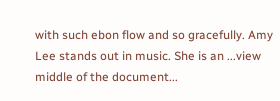with such ebon flow and so gracefully. Amy Lee stands out in music. She is an ...view middle of the document...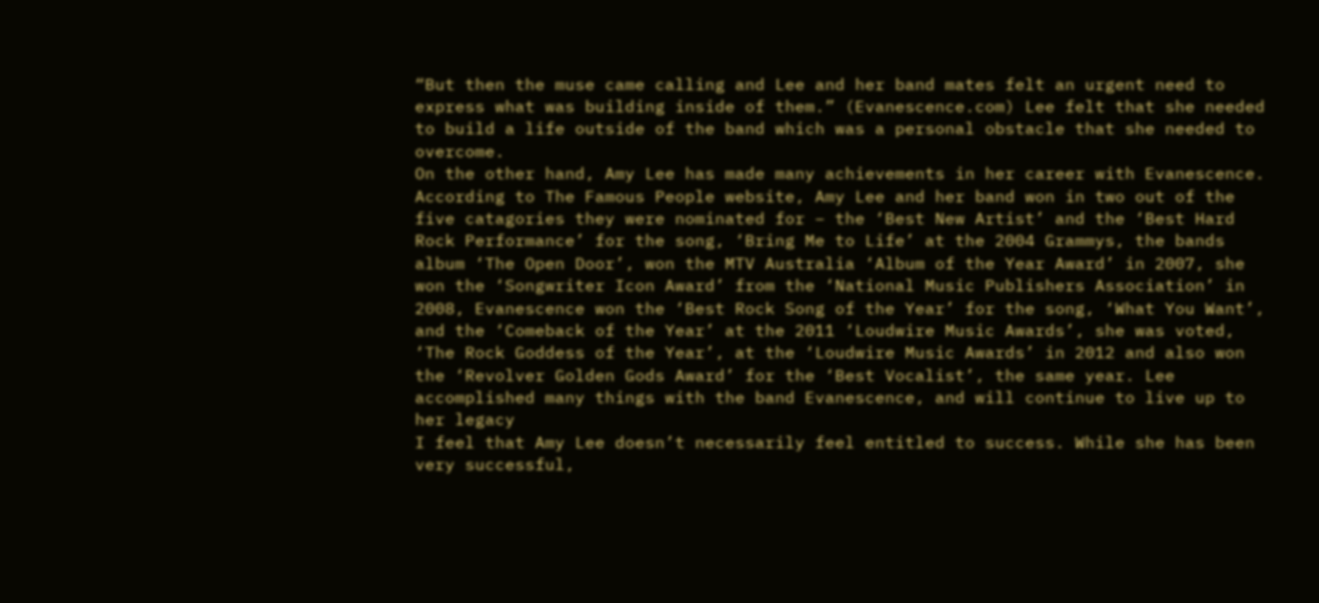“But then the muse came calling and Lee and her band mates felt an urgent need to express what was building inside of them.” (Evanescence.com) Lee felt that she needed to build a life outside of the band which was a personal obstacle that she needed to overcome.
On the other hand, Amy Lee has made many achievements in her career with Evanescence. According to The Famous People website, Amy Lee and her band won in two out of the five catagories they were nominated for – the ‘Best New Artist’ and the ‘Best Hard Rock Performance’ for the song, ‘Bring Me to Life’ at the 2004 Grammys, the bands album ‘The Open Door’, won the MTV Australia ‘Album of the Year Award’ in 2007, she won the ‘Songwriter Icon Award’ from the ‘National Music Publishers Association’ in 2008, Evanescence won the ‘Best Rock Song of the Year’ for the song, ‘What You Want’, and the ‘Comeback of the Year’ at the 2011 ‘Loudwire Music Awards’, she was voted, ‘The Rock Goddess of the Year’, at the ‘Loudwire Music Awards’ in 2012 and also won the ‘Revolver Golden Gods Award’ for the ‘Best Vocalist’, the same year. Lee accomplished many things with the band Evanescence, and will continue to live up to her legacy
I feel that Amy Lee doesn’t necessarily feel entitled to success. While she has been very successful,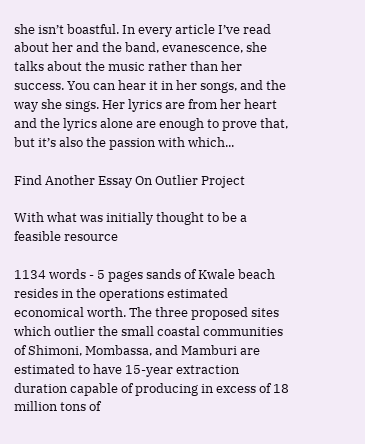she isn’t boastful. In every article I’ve read about her and the band, evanescence, she talks about the music rather than her success. You can hear it in her songs, and the way she sings. Her lyrics are from her heart and the lyrics alone are enough to prove that, but it’s also the passion with which...

Find Another Essay On Outlier Project

With what was initially thought to be a feasible resource

1134 words - 5 pages sands of Kwale beach resides in the operations estimated economical worth. The three proposed sites which outlier the small coastal communities of Shimoni, Mombassa, and Mamburi are estimated to have 15-year extraction duration capable of producing in excess of 18 million tons of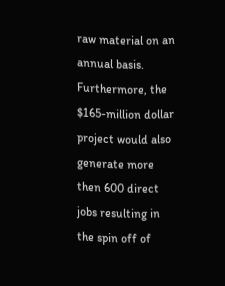raw material on an annual basis. Furthermore, the $165-million dollar project would also generate more then 600 direct jobs resulting in the spin off of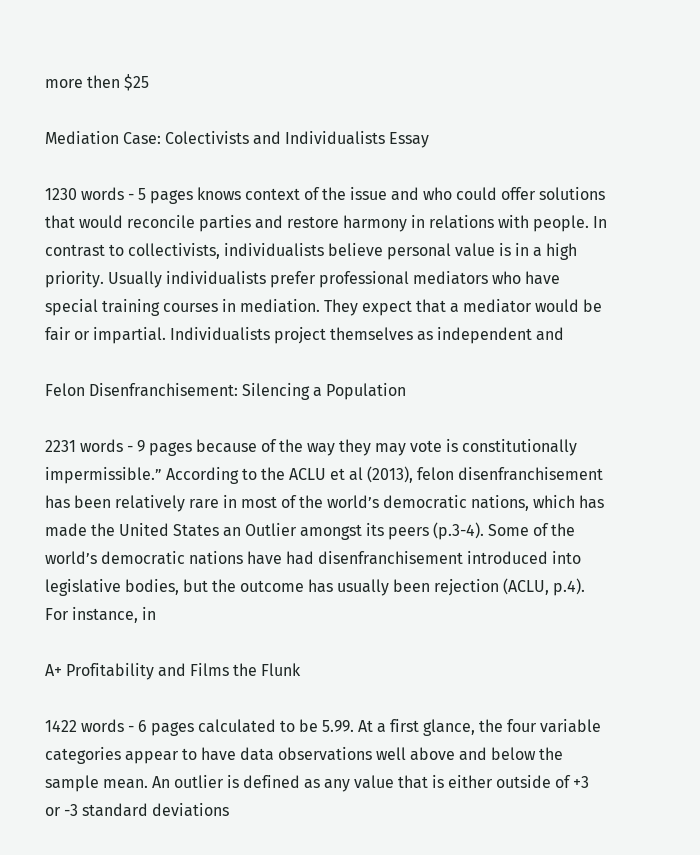more then $25

Mediation Case: Colectivists and Individualists Essay

1230 words - 5 pages knows context of the issue and who could offer solutions that would reconcile parties and restore harmony in relations with people. In contrast to collectivists, individualists believe personal value is in a high priority. Usually individualists prefer professional mediators who have special training courses in mediation. They expect that a mediator would be fair or impartial. Individualists project themselves as independent and

Felon Disenfranchisement: Silencing a Population

2231 words - 9 pages because of the way they may vote is constitutionally impermissible.” According to the ACLU et al (2013), felon disenfranchisement has been relatively rare in most of the world’s democratic nations, which has made the United States an Outlier amongst its peers (p.3-4). Some of the world’s democratic nations have had disenfranchisement introduced into legislative bodies, but the outcome has usually been rejection (ACLU, p.4). For instance, in

A+ Profitability and Films the Flunk

1422 words - 6 pages calculated to be 5.99. At a first glance, the four variable categories appear to have data observations well above and below the sample mean. An outlier is defined as any value that is either outside of +3 or -3 standard deviations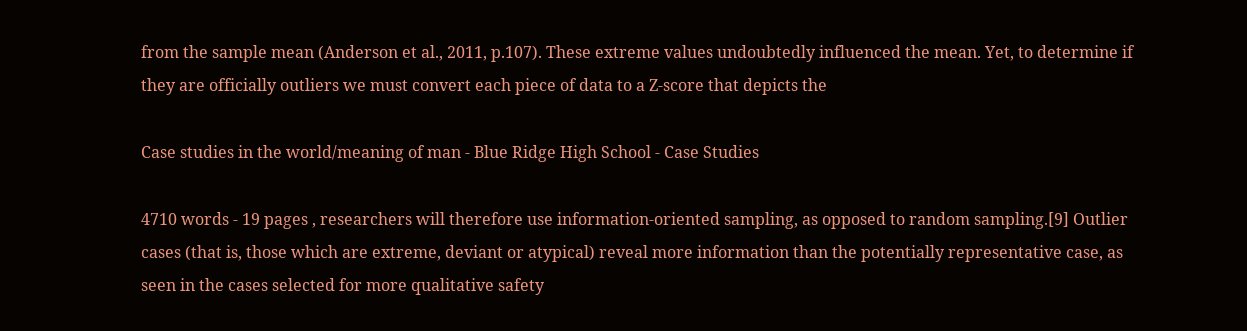from the sample mean (Anderson et al., 2011, p.107). These extreme values undoubtedly influenced the mean. Yet, to determine if they are officially outliers we must convert each piece of data to a Z-score that depicts the

Case studies in the world/meaning of man - Blue Ridge High School - Case Studies

4710 words - 19 pages , researchers will therefore use information-oriented sampling, as opposed to random sampling.[9] Outlier cases (that is, those which are extreme, deviant or atypical) reveal more information than the potentially representative case, as seen in the cases selected for more qualitative safety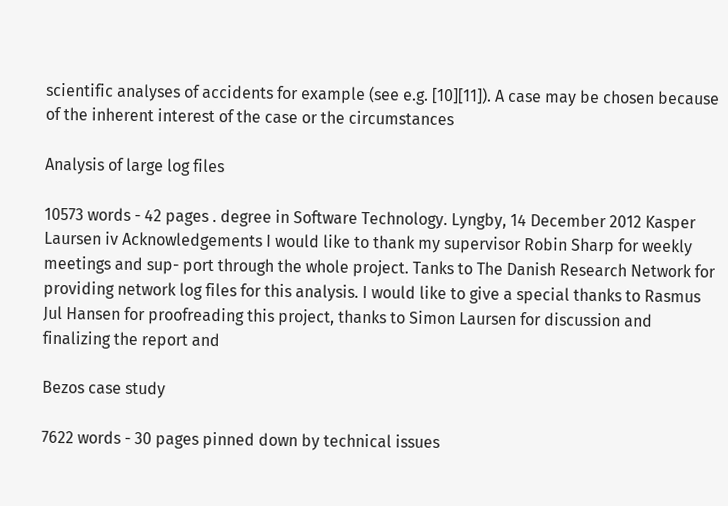scientific analyses of accidents for example (see e.g. [10][11]). A case may be chosen because of the inherent interest of the case or the circumstances

Analysis of large log files

10573 words - 42 pages . degree in Software Technology. Lyngby, 14 December 2012 Kasper Laursen iv Acknowledgements I would like to thank my supervisor Robin Sharp for weekly meetings and sup- port through the whole project. Tanks to The Danish Research Network for providing network log files for this analysis. I would like to give a special thanks to Rasmus Jul Hansen for proofreading this project, thanks to Simon Laursen for discussion and finalizing the report and

Bezos case study

7622 words - 30 pages pinned down by technical issues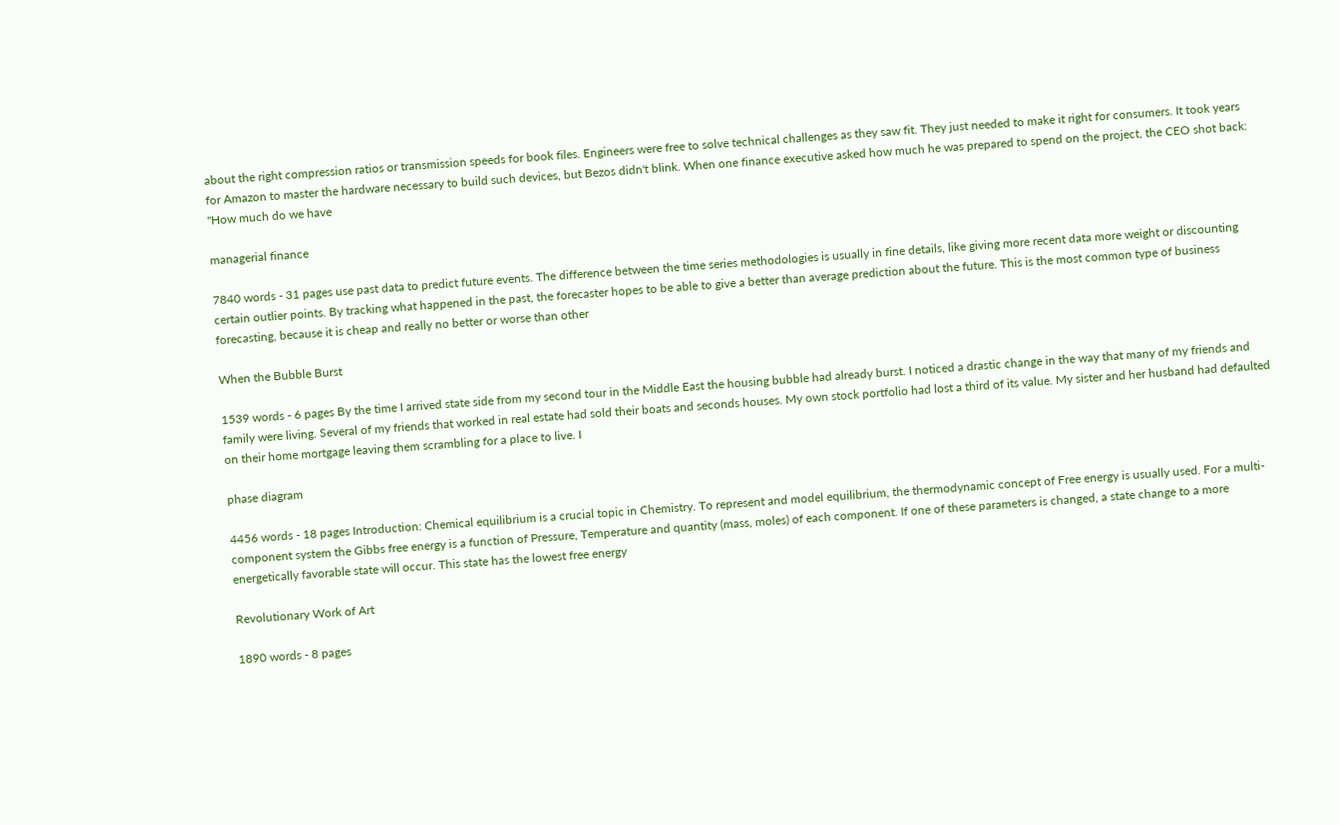about the right compression ratios or transmission speeds for book files. Engineers were free to solve technical challenges as they saw fit. They just needed to make it right for consumers. It took years for Amazon to master the hardware necessary to build such devices, but Bezos didn't blink. When one finance executive asked how much he was prepared to spend on the project, the CEO shot back: "How much do we have

managerial finance

7840 words - 31 pages use past data to predict future events. The difference between the time series methodologies is usually in fine details, like giving more recent data more weight or discounting certain outlier points. By tracking what happened in the past, the forecaster hopes to be able to give a better than average prediction about the future. This is the most common type of business forecasting, because it is cheap and really no better or worse than other

When the Bubble Burst

1539 words - 6 pages By the time I arrived state side from my second tour in the Middle East the housing bubble had already burst. I noticed a drastic change in the way that many of my friends and family were living. Several of my friends that worked in real estate had sold their boats and seconds houses. My own stock portfolio had lost a third of its value. My sister and her husband had defaulted on their home mortgage leaving them scrambling for a place to live. I

phase diagram

4456 words - 18 pages Introduction: Chemical equilibrium is a crucial topic in Chemistry. To represent and model equilibrium, the thermodynamic concept of Free energy is usually used. For a multi-component system the Gibbs free energy is a function of Pressure, Temperature and quantity (mass, moles) of each component. If one of these parameters is changed, a state change to a more energetically favorable state will occur. This state has the lowest free energy

Revolutionary Work of Art

1890 words - 8 pages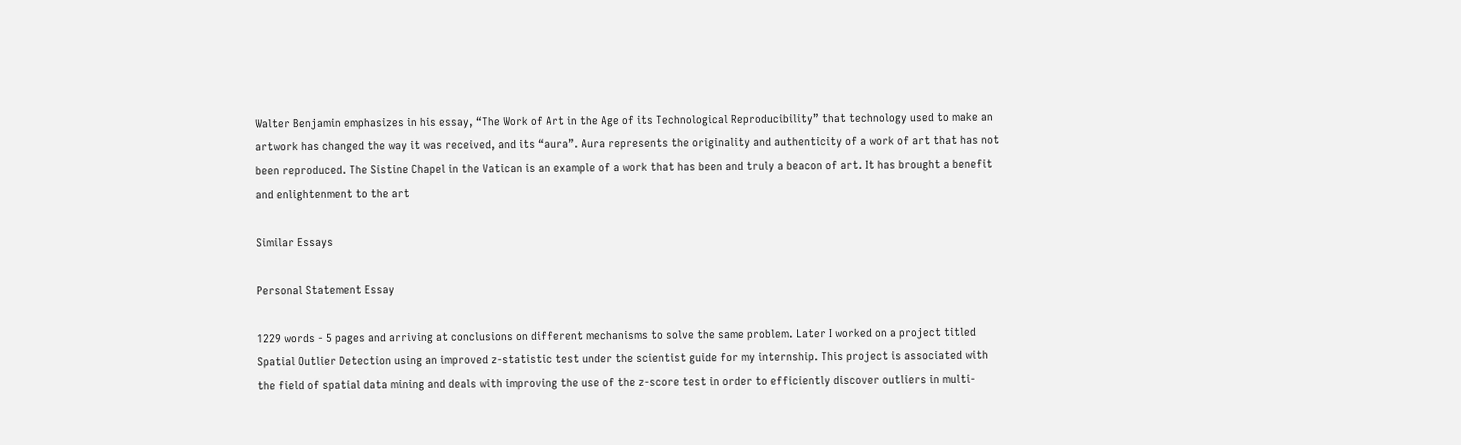Walter Benjamin emphasizes in his essay, “The Work of Art in the Age of its Technological Reproducibility” that technology used to make an artwork has changed the way it was received, and its “aura”. Aura represents the originality and authenticity of a work of art that has not been reproduced. The Sistine Chapel in the Vatican is an example of a work that has been and truly a beacon of art. It has brought a benefit and enlightenment to the art

Similar Essays

Personal Statement Essay

1229 words - 5 pages and arriving at conclusions on different mechanisms to solve the same problem. Later I worked on a project titled Spatial Outlier Detection using an improved z-statistic test under the scientist guide for my internship. This project is associated with the field of spatial data mining and deals with improving the use of the z-score test in order to efficiently discover outliers in multi-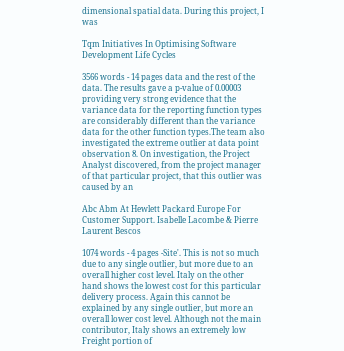dimensional spatial data. During this project, I was

Tqm Initiatives In Optimising Software Development Life Cycles

3566 words - 14 pages data and the rest of the data. The results gave a p-value of 0.00003 providing very strong evidence that the variance data for the reporting function types are considerably different than the variance data for the other function types.The team also investigated the extreme outlier at data point observation 8. On investigation, the Project Analyst discovered, from the project manager of that particular project, that this outlier was caused by an

Abc Abm At Hewlett Packard Europe For Customer Support. Isabelle Lacombe & Pierre Laurent Bescos

1074 words - 4 pages -Site'. This is not so much due to any single outlier, but more due to an overall higher cost level. Italy on the other hand shows the lowest cost for this particular delivery process. Again this cannot be explained by any single outlier, but more an overall lower cost level. Although not the main contributor, Italy shows an extremely low Freight portion of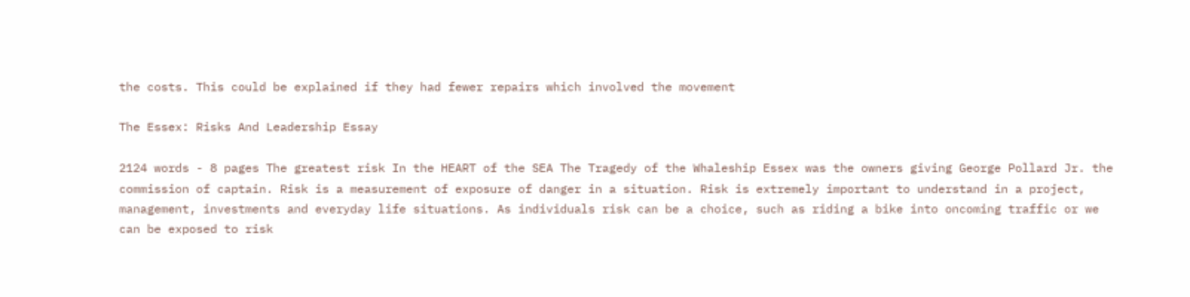the costs. This could be explained if they had fewer repairs which involved the movement

The Essex: Risks And Leadership Essay

2124 words - 8 pages The greatest risk In the HEART of the SEA The Tragedy of the Whaleship Essex was the owners giving George Pollard Jr. the commission of captain. Risk is a measurement of exposure of danger in a situation. Risk is extremely important to understand in a project, management, investments and everyday life situations. As individuals risk can be a choice, such as riding a bike into oncoming traffic or we can be exposed to risk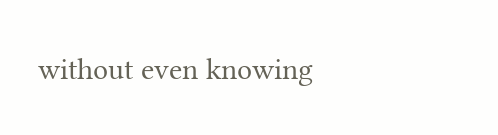without even knowing